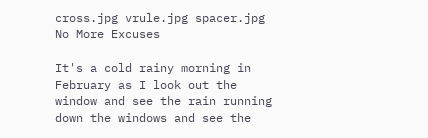cross.jpg vrule.jpg spacer.jpg
No More Excuses

It's a cold rainy morning in February as I look out the window and see the rain running down the windows and see the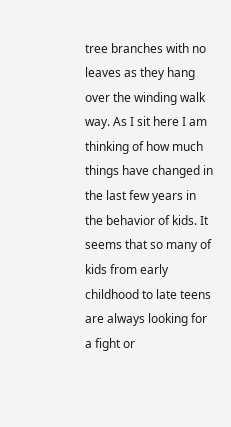tree branches with no leaves as they hang over the winding walk way. As I sit here I am thinking of how much things have changed in the last few years in the behavior of kids. It seems that so many of kids from early childhood to late teens are always looking for a fight or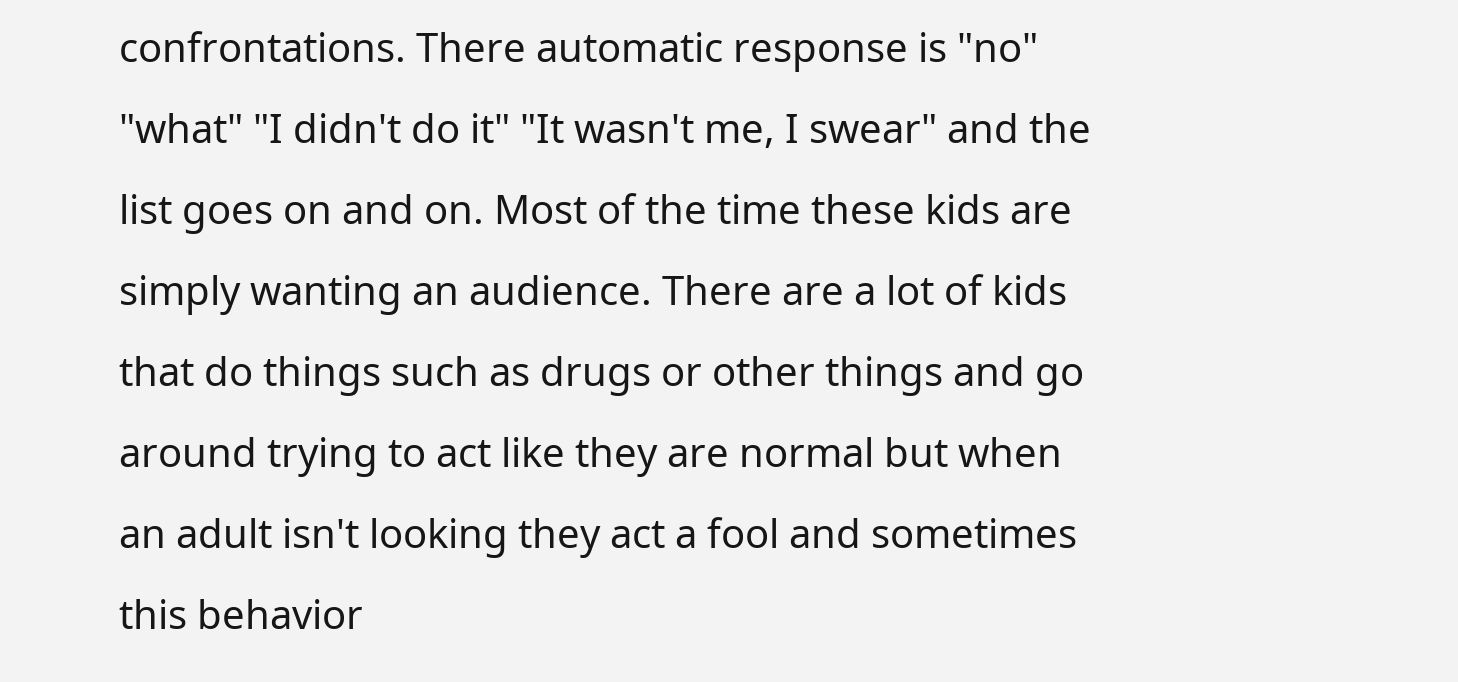confrontations. There automatic response is "no" "what" "I didn't do it" "It wasn't me, I swear" and the list goes on and on. Most of the time these kids are simply wanting an audience. There are a lot of kids that do things such as drugs or other things and go around trying to act like they are normal but when an adult isn't looking they act a fool and sometimes this behavior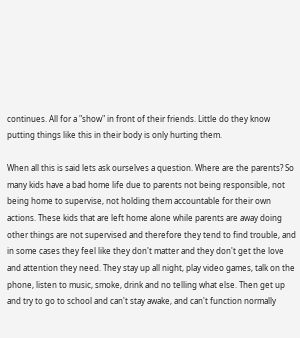continues. All for a "show" in front of their friends. Little do they know putting things like this in their body is only hurting them.

When all this is said lets ask ourselves a question. Where are the parents? So many kids have a bad home life due to parents not being responsible, not being home to supervise, not holding them accountable for their own actions. These kids that are left home alone while parents are away doing other things are not supervised and therefore they tend to find trouble, and in some cases they feel like they don't matter and they don't get the love and attention they need. They stay up all night, play video games, talk on the phone, listen to music, smoke, drink and no telling what else. Then get up and try to go to school and can't stay awake, and can't function normally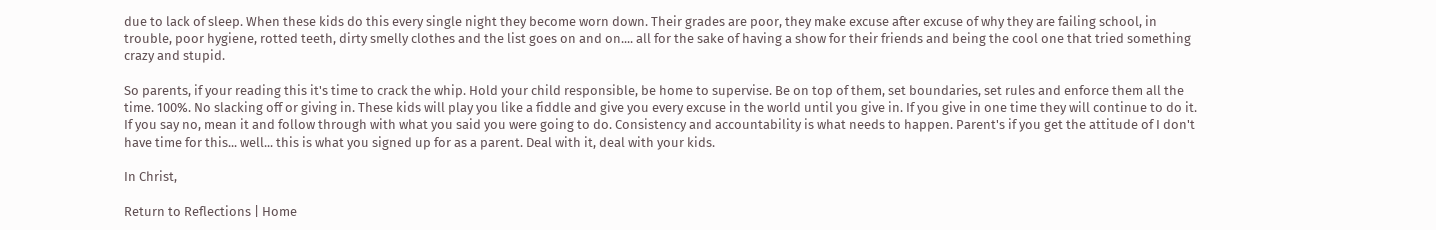due to lack of sleep. When these kids do this every single night they become worn down. Their grades are poor, they make excuse after excuse of why they are failing school, in trouble, poor hygiene, rotted teeth, dirty smelly clothes and the list goes on and on.... all for the sake of having a show for their friends and being the cool one that tried something crazy and stupid.

So parents, if your reading this it's time to crack the whip. Hold your child responsible, be home to supervise. Be on top of them, set boundaries, set rules and enforce them all the time. 100%. No slacking off or giving in. These kids will play you like a fiddle and give you every excuse in the world until you give in. If you give in one time they will continue to do it. If you say no, mean it and follow through with what you said you were going to do. Consistency and accountability is what needs to happen. Parent's if you get the attitude of I don't have time for this... well... this is what you signed up for as a parent. Deal with it, deal with your kids.

In Christ,

Return to Reflections | Home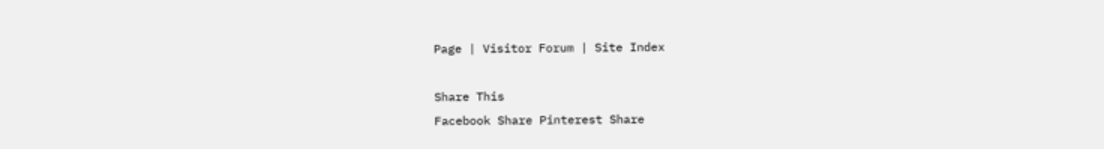Page | Visitor Forum | Site Index

Share This
Facebook Share Pinterest Share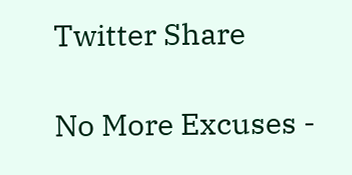Twitter Share

No More Excuses -